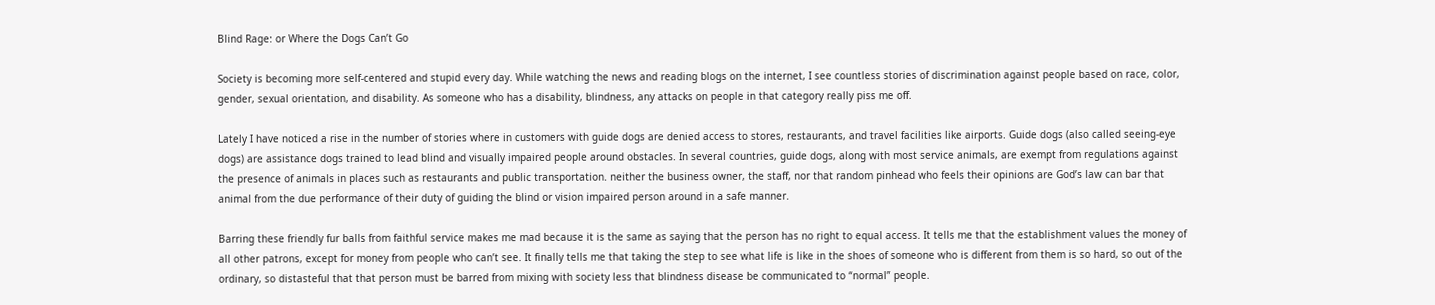Blind Rage: or Where the Dogs Can’t Go

Society is becoming more self-centered and stupid every day. While watching the news and reading blogs on the internet, I see countless stories of discrimination against people based on race, color, gender, sexual orientation, and disability. As someone who has a disability, blindness, any attacks on people in that category really piss me off.

Lately I have noticed a rise in the number of stories where in customers with guide dogs are denied access to stores, restaurants, and travel facilities like airports. Guide dogs (also called seeing-eye dogs) are assistance dogs trained to lead blind and visually impaired people around obstacles. In several countries, guide dogs, along with most service animals, are exempt from regulations against the presence of animals in places such as restaurants and public transportation. neither the business owner, the staff, nor that random pinhead who feels their opinions are God’s law can bar that animal from the due performance of their duty of guiding the blind or vision impaired person around in a safe manner.

Barring these friendly fur balls from faithful service makes me mad because it is the same as saying that the person has no right to equal access. It tells me that the establishment values the money of all other patrons, except for money from people who can’t see. It finally tells me that taking the step to see what life is like in the shoes of someone who is different from them is so hard, so out of the ordinary, so distasteful that that person must be barred from mixing with society less that blindness disease be communicated to “normal” people.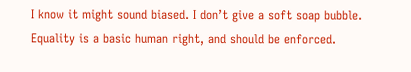I know it might sound biased. I don’t give a soft soap bubble. Equality is a basic human right, and should be enforced.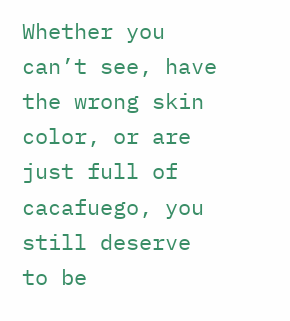Whether you can’t see, have the wrong skin color, or are just full of cacafuego, you still deserve to be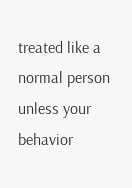treated like a normal person unless your behavior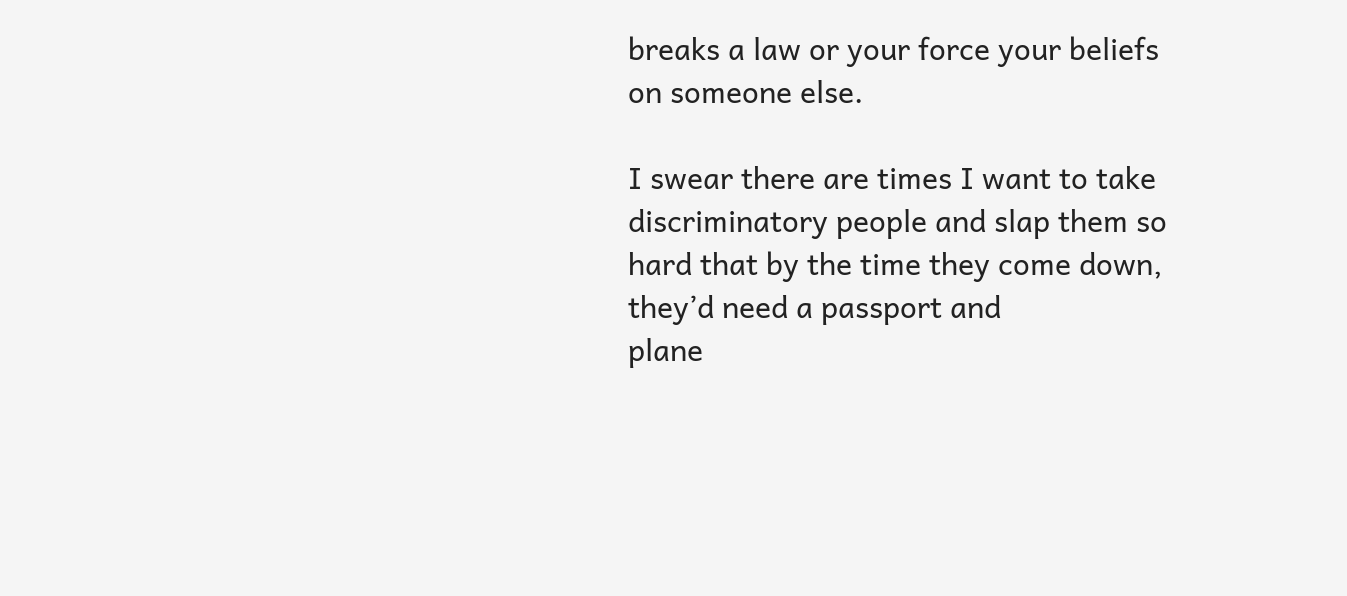breaks a law or your force your beliefs on someone else.

I swear there are times I want to take discriminatory people and slap them so hard that by the time they come down, they’d need a passport and
plane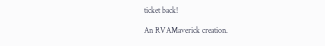ticket back!

An RVAMaverick creation.